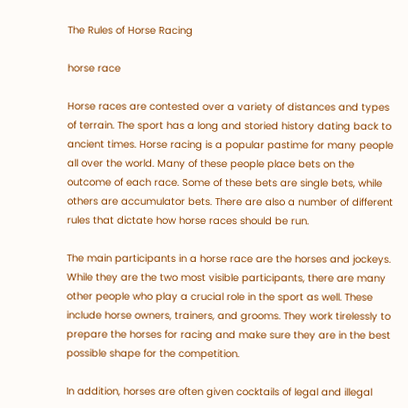The Rules of Horse Racing

horse race

Horse races are contested over a variety of distances and types of terrain. The sport has a long and storied history dating back to ancient times. Horse racing is a popular pastime for many people all over the world. Many of these people place bets on the outcome of each race. Some of these bets are single bets, while others are accumulator bets. There are also a number of different rules that dictate how horse races should be run.

The main participants in a horse race are the horses and jockeys. While they are the two most visible participants, there are many other people who play a crucial role in the sport as well. These include horse owners, trainers, and grooms. They work tirelessly to prepare the horses for racing and make sure they are in the best possible shape for the competition.

In addition, horses are often given cocktails of legal and illegal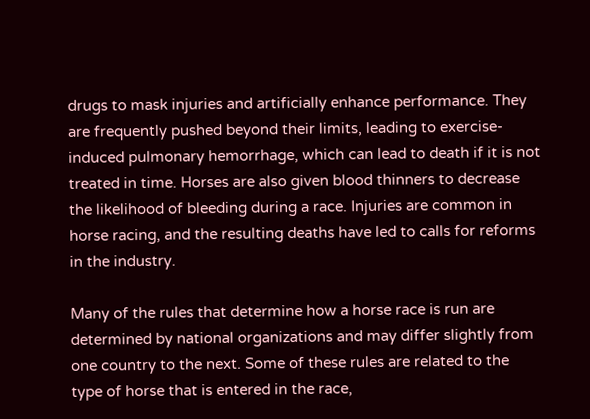drugs to mask injuries and artificially enhance performance. They are frequently pushed beyond their limits, leading to exercise-induced pulmonary hemorrhage, which can lead to death if it is not treated in time. Horses are also given blood thinners to decrease the likelihood of bleeding during a race. Injuries are common in horse racing, and the resulting deaths have led to calls for reforms in the industry.

Many of the rules that determine how a horse race is run are determined by national organizations and may differ slightly from one country to the next. Some of these rules are related to the type of horse that is entered in the race,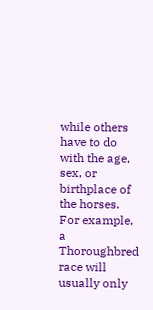while others have to do with the age, sex, or birthplace of the horses. For example, a Thoroughbred race will usually only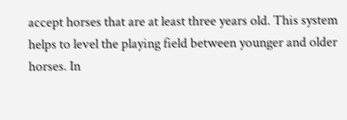accept horses that are at least three years old. This system helps to level the playing field between younger and older horses. In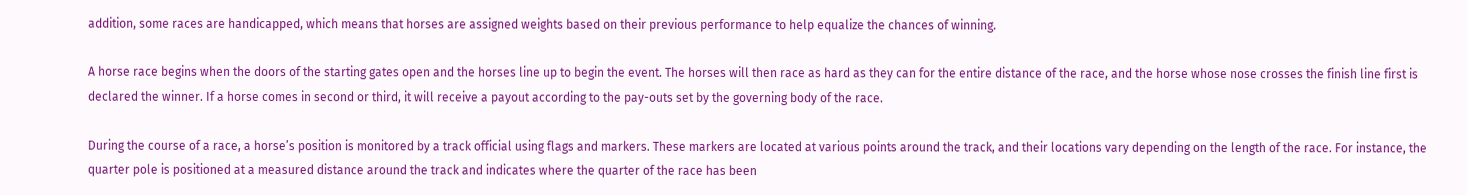addition, some races are handicapped, which means that horses are assigned weights based on their previous performance to help equalize the chances of winning.

A horse race begins when the doors of the starting gates open and the horses line up to begin the event. The horses will then race as hard as they can for the entire distance of the race, and the horse whose nose crosses the finish line first is declared the winner. If a horse comes in second or third, it will receive a payout according to the pay-outs set by the governing body of the race.

During the course of a race, a horse’s position is monitored by a track official using flags and markers. These markers are located at various points around the track, and their locations vary depending on the length of the race. For instance, the quarter pole is positioned at a measured distance around the track and indicates where the quarter of the race has been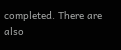completed. There are also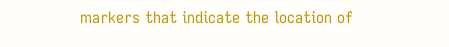markers that indicate the location of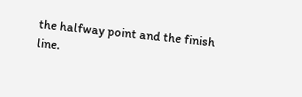the halfway point and the finish line.